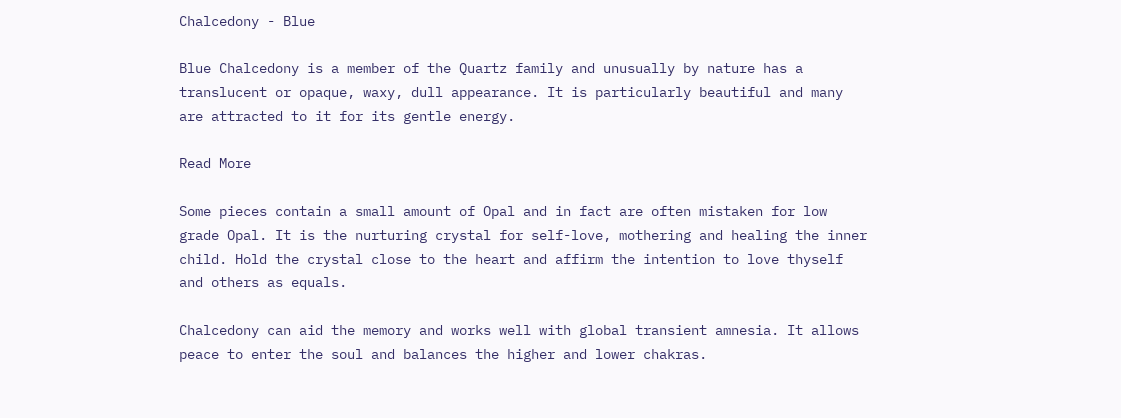Chalcedony - Blue

Blue Chalcedony is a member of the Quartz family and unusually by nature has a translucent or opaque, waxy, dull appearance. It is particularly beautiful and many are attracted to it for its gentle energy.

Read More

Some pieces contain a small amount of Opal and in fact are often mistaken for low grade Opal. It is the nurturing crystal for self-love, mothering and healing the inner child. Hold the crystal close to the heart and affirm the intention to love thyself and others as equals.

Chalcedony can aid the memory and works well with global transient amnesia. It allows peace to enter the soul and balances the higher and lower chakras.